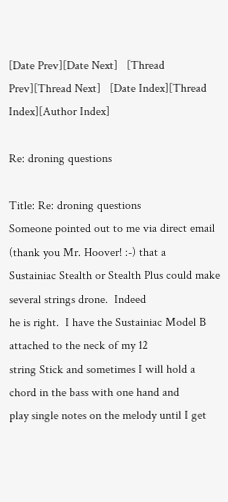[Date Prev][Date Next]   [Thread Prev][Thread Next]   [Date Index][Thread Index][Author Index]

Re: droning questions

Title: Re: droning questions
Someone pointed out to me via direct email (thank you Mr. Hoover! :-) that a
Sustainiac Stealth or Stealth Plus could make several strings drone.  Indeed
he is right.  I have the Sustainiac Model B attached to the neck of my 12
string Stick and sometimes I will hold a chord in the bass with one hand and
play single notes on the melody until I get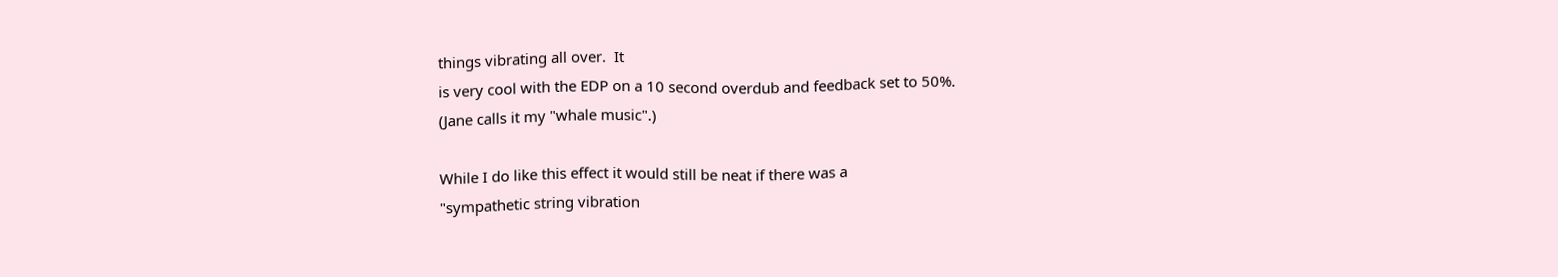things vibrating all over.  It
is very cool with the EDP on a 10 second overdub and feedback set to 50%.
(Jane calls it my "whale music".)

While I do like this effect it would still be neat if there was a
"sympathetic string vibration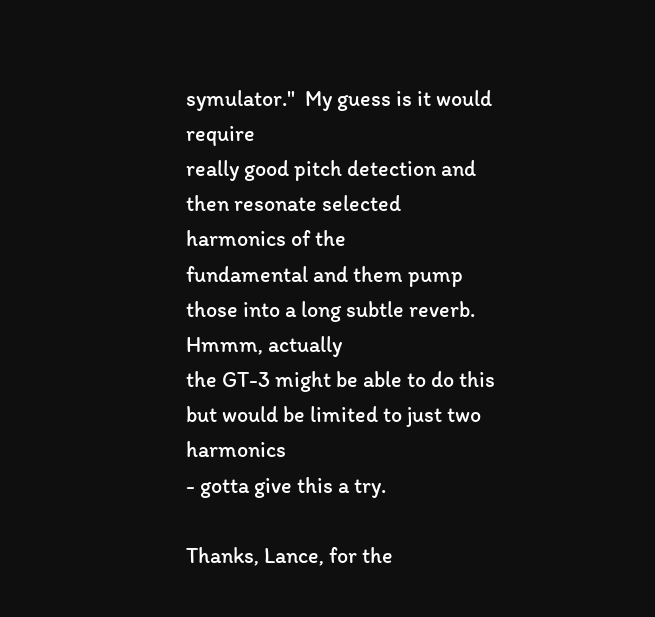symulator."  My guess is it would require
really good pitch detection and then resonate selected harmonics of the
fundamental and them pump those into a long subtle reverb.  Hmmm, actually
the GT-3 might be able to do this but would be limited to just two harmonics
- gotta give this a try.

Thanks, Lance, for the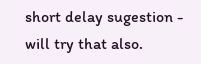short delay sugestion - will try that also.